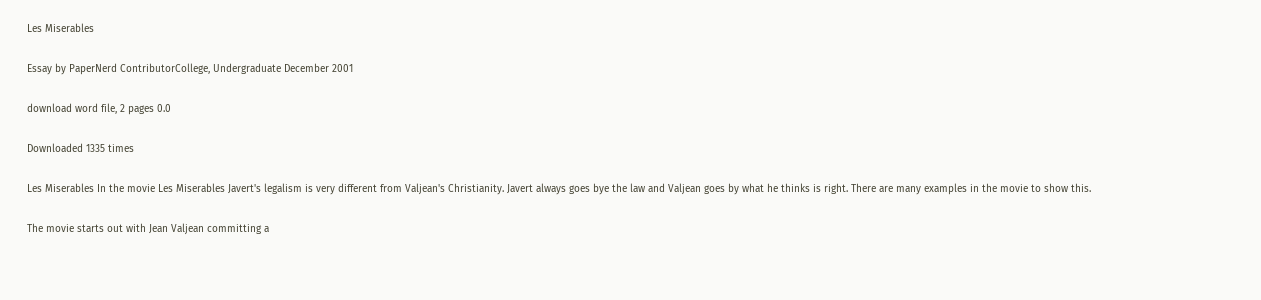Les Miserables

Essay by PaperNerd ContributorCollege, Undergraduate December 2001

download word file, 2 pages 0.0

Downloaded 1335 times

Les Miserables In the movie Les Miserables Javert's legalism is very different from Valjean's Christianity. Javert always goes bye the law and Valjean goes by what he thinks is right. There are many examples in the movie to show this.

The movie starts out with Jean Valjean committing a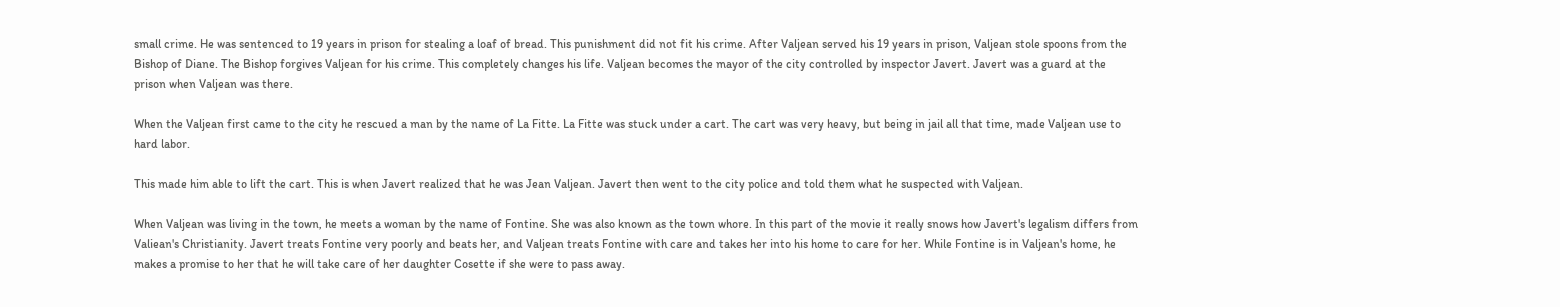small crime. He was sentenced to 19 years in prison for stealing a loaf of bread. This punishment did not fit his crime. After Valjean served his 19 years in prison, Valjean stole spoons from the Bishop of Diane. The Bishop forgives Valjean for his crime. This completely changes his life. Valjean becomes the mayor of the city controlled by inspector Javert. Javert was a guard at the prison when Valjean was there.

When the Valjean first came to the city he rescued a man by the name of La Fitte. La Fitte was stuck under a cart. The cart was very heavy, but being in jail all that time, made Valjean use to hard labor.

This made him able to lift the cart. This is when Javert realized that he was Jean Valjean. Javert then went to the city police and told them what he suspected with Valjean.

When Valjean was living in the town, he meets a woman by the name of Fontine. She was also known as the town whore. In this part of the movie it really snows how Javert's legalism differs from Valiean's Christianity. Javert treats Fontine very poorly and beats her, and Valjean treats Fontine with care and takes her into his home to care for her. While Fontine is in Valjean's home, he makes a promise to her that he will take care of her daughter Cosette if she were to pass away.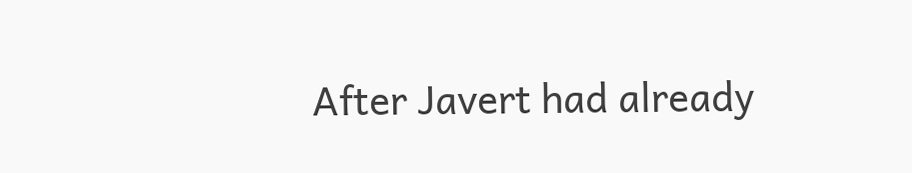After Javert had already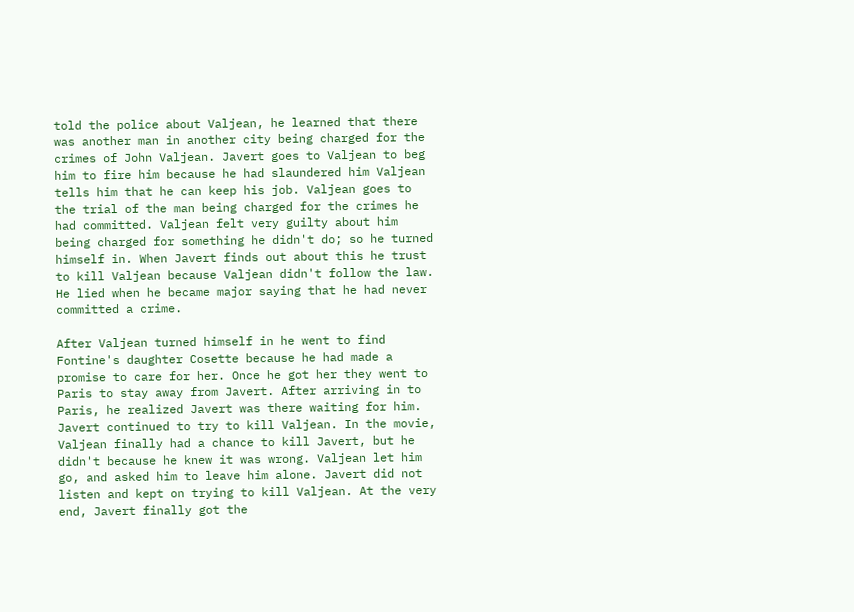told the police about Valjean, he learned that there was another man in another city being charged for the crimes of John Valjean. Javert goes to Valjean to beg him to fire him because he had slaundered him Valjean tells him that he can keep his job. Valjean goes to the trial of the man being charged for the crimes he had committed. Valjean felt very guilty about him being charged for something he didn't do; so he turned himself in. When Javert finds out about this he trust to kill Valjean because Valjean didn't follow the law. He lied when he became major saying that he had never committed a crime.

After Valjean turned himself in he went to find Fontine's daughter Cosette because he had made a promise to care for her. Once he got her they went to Paris to stay away from Javert. After arriving in to Paris, he realized Javert was there waiting for him. Javert continued to try to kill Valjean. In the movie, Valjean finally had a chance to kill Javert, but he didn't because he knew it was wrong. Valjean let him go, and asked him to leave him alone. Javert did not listen and kept on trying to kill Valjean. At the very end, Javert finally got the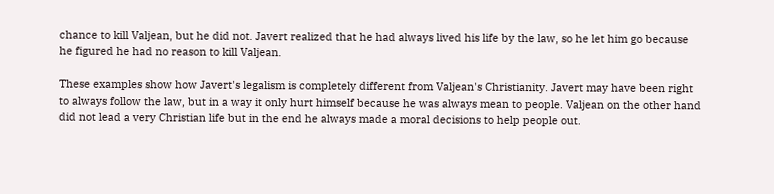chance to kill Valjean, but he did not. Javert realized that he had always lived his life by the law, so he let him go because he figured he had no reason to kill Valjean.

These examples show how Javert's legalism is completely different from Valjean's Christianity. Javert may have been right to always follow the law, but in a way it only hurt himself because he was always mean to people. Valjean on the other hand did not lead a very Christian life but in the end he always made a moral decisions to help people out.